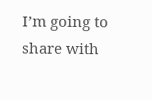I’m going to share with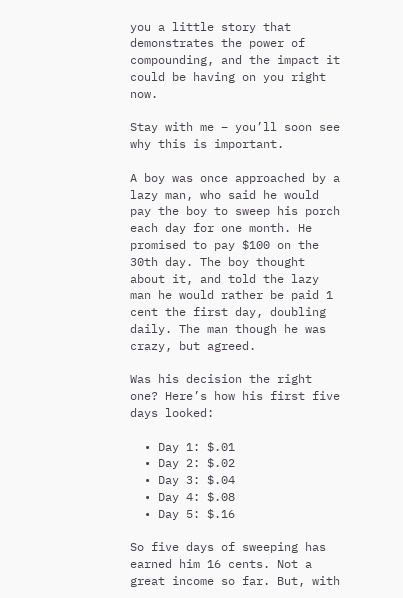you a little story that demonstrates the power of compounding, and the impact it could be having on you right now.

Stay with me – you’ll soon see why this is important.

A boy was once approached by a lazy man, who said he would pay the boy to sweep his porch each day for one month. He promised to pay $100 on the 30th day. The boy thought about it, and told the lazy man he would rather be paid 1 cent the first day, doubling daily. The man though he was crazy, but agreed.

Was his decision the right one? Here’s how his first five days looked:

  • Day 1: $.01
  • Day 2: $.02
  • Day 3: $.04
  • Day 4: $.08
  • Day 5: $.16

So five days of sweeping has earned him 16 cents. Not a great income so far. But, with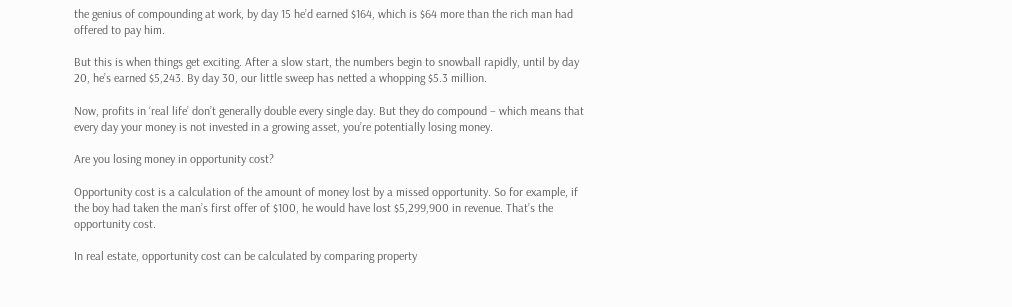the genius of compounding at work, by day 15 he’d earned $164, which is $64 more than the rich man had offered to pay him.

But this is when things get exciting. After a slow start, the numbers begin to snowball rapidly, until by day 20, he’s earned $5,243. By day 30, our little sweep has netted a whopping $5.3 million.

Now, profits in ‘real life’ don’t generally double every single day. But they do compound – which means that every day your money is not invested in a growing asset, you’re potentially losing money.

Are you losing money in opportunity cost?

Opportunity cost is a calculation of the amount of money lost by a missed opportunity. So for example, if the boy had taken the man’s first offer of $100, he would have lost $5,299,900 in revenue. That’s the opportunity cost.

In real estate, opportunity cost can be calculated by comparing property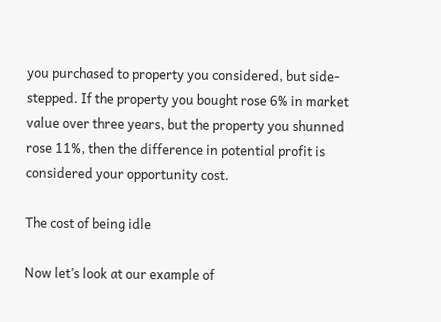you purchased to property you considered, but side-stepped. If the property you bought rose 6% in market value over three years, but the property you shunned rose 11%, then the difference in potential profit is considered your opportunity cost.

The cost of being idle

Now let’s look at our example of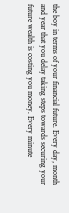the boy in terms of your financial future. Every day, month and year that you delay taking steps towards securing your future wealth is costing you money. Every minute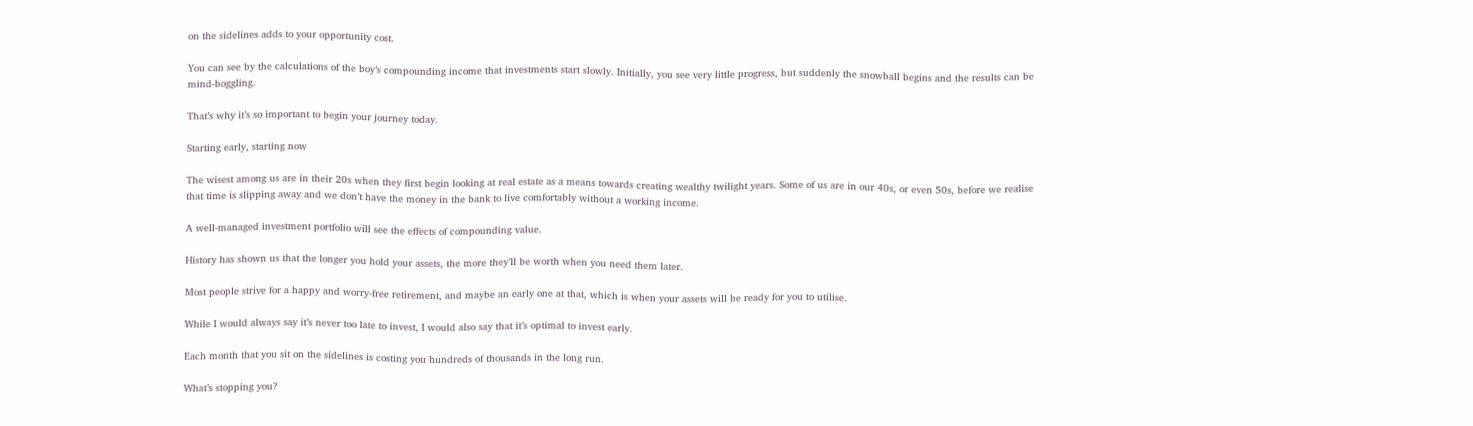on the sidelines adds to your opportunity cost.

You can see by the calculations of the boy’s compounding income that investments start slowly. Initially, you see very little progress, but suddenly the snowball begins and the results can be mind-boggling.

That’s why it’s so important to begin your journey today.

Starting early, starting now

The wisest among us are in their 20s when they first begin looking at real estate as a means towards creating wealthy twilight years. Some of us are in our 40s, or even 50s, before we realise that time is slipping away and we don’t have the money in the bank to live comfortably without a working income.

A well-managed investment portfolio will see the effects of compounding value.

History has shown us that the longer you hold your assets, the more they’ll be worth when you need them later.

Most people strive for a happy and worry-free retirement, and maybe an early one at that, which is when your assets will be ready for you to utilise.

While I would always say it’s never too late to invest, I would also say that it’s optimal to invest early.

Each month that you sit on the sidelines is costing you hundreds of thousands in the long run.

What’s stopping you?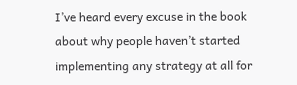I’ve heard every excuse in the book about why people haven’t started implementing any strategy at all for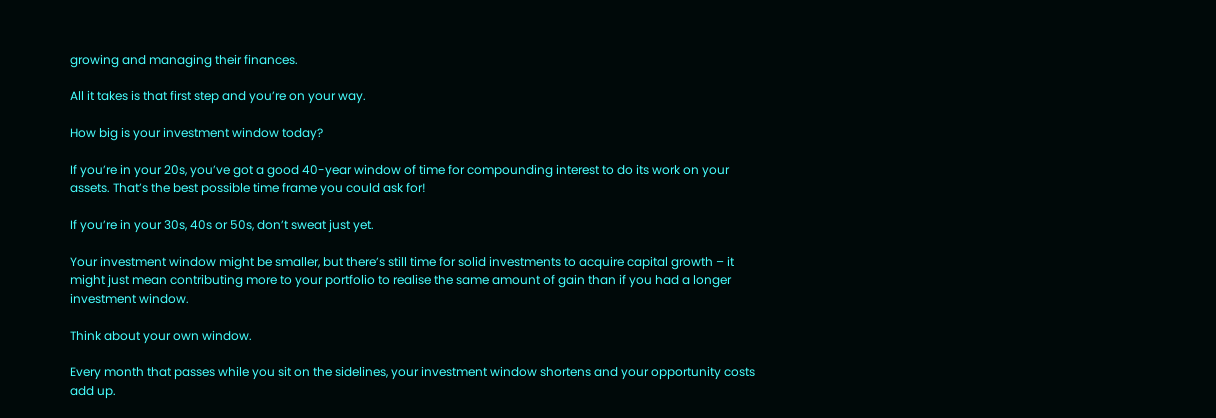growing and managing their finances.

All it takes is that first step and you’re on your way.

How big is your investment window today?

If you’re in your 20s, you’ve got a good 40-year window of time for compounding interest to do its work on your assets. That’s the best possible time frame you could ask for!

If you’re in your 30s, 40s or 50s, don’t sweat just yet.

Your investment window might be smaller, but there’s still time for solid investments to acquire capital growth – it might just mean contributing more to your portfolio to realise the same amount of gain than if you had a longer investment window.

Think about your own window.

Every month that passes while you sit on the sidelines, your investment window shortens and your opportunity costs add up.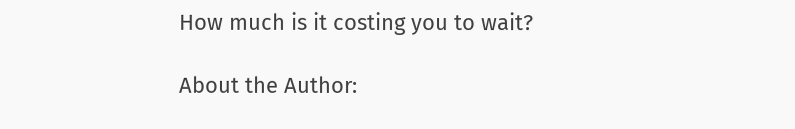How much is it costing you to wait?

About the Author: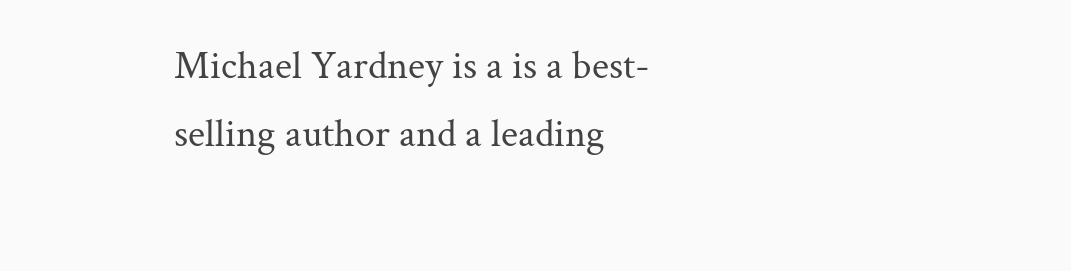Michael Yardney is a is a best-selling author and a leading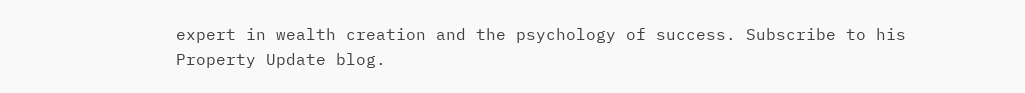expert in wealth creation and the psychology of success. Subscribe to his
Property Update blog.